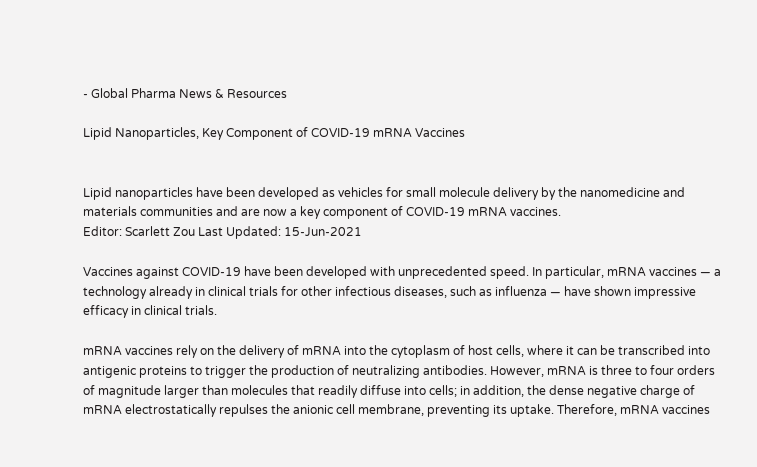- Global Pharma News & Resources

Lipid Nanoparticles, Key Component of COVID-19 mRNA Vaccines


Lipid nanoparticles have been developed as vehicles for small molecule delivery by the nanomedicine and materials communities and are now a key component of COVID-19 mRNA vaccines.
Editor: Scarlett Zou Last Updated: 15-Jun-2021

Vaccines against COVID-19 have been developed with unprecedented speed. In particular, mRNA vaccines — a technology already in clinical trials for other infectious diseases, such as influenza — have shown impressive efficacy in clinical trials.

mRNA vaccines rely on the delivery of mRNA into the cytoplasm of host cells, where it can be transcribed into antigenic proteins to trigger the production of neutralizing antibodies. However, mRNA is three to four orders of magnitude larger than molecules that readily diffuse into cells; in addition, the dense negative charge of mRNA electrostatically repulses the anionic cell membrane, preventing its uptake. Therefore, mRNA vaccines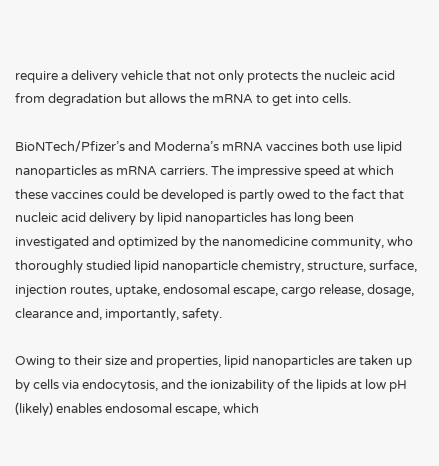require a delivery vehicle that not only protects the nucleic acid from degradation but allows the mRNA to get into cells.

BioNTech/Pfizer’s and Moderna’s mRNA vaccines both use lipid nanoparticles as mRNA carriers. The impressive speed at which these vaccines could be developed is partly owed to the fact that nucleic acid delivery by lipid nanoparticles has long been investigated and optimized by the nanomedicine community, who thoroughly studied lipid nanoparticle chemistry, structure, surface, injection routes, uptake, endosomal escape, cargo release, dosage, clearance and, importantly, safety.

Owing to their size and properties, lipid nanoparticles are taken up by cells via endocytosis, and the ionizability of the lipids at low pH (likely) enables endosomal escape, which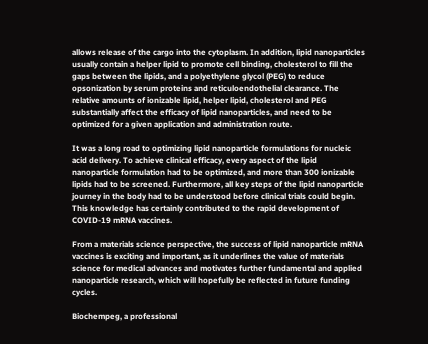allows release of the cargo into the cytoplasm. In addition, lipid nanoparticles usually contain a helper lipid to promote cell binding, cholesterol to fill the gaps between the lipids, and a polyethylene glycol (PEG) to reduce opsonization by serum proteins and reticuloendothelial clearance. The relative amounts of ionizable lipid, helper lipid, cholesterol and PEG substantially affect the efficacy of lipid nanoparticles, and need to be optimized for a given application and administration route.

It was a long road to optimizing lipid nanoparticle formulations for nucleic acid delivery. To achieve clinical efficacy, every aspect of the lipid nanoparticle formulation had to be optimized, and more than 300 ionizable lipids had to be screened. Furthermore, all key steps of the lipid nanoparticle journey in the body had to be understood before clinical trials could begin. This knowledge has certainly contributed to the rapid development of COVID-19 mRNA vaccines.

From a materials science perspective, the success of lipid nanoparticle mRNA vaccines is exciting and important, as it underlines the value of materials science for medical advances and motivates further fundamental and applied nanoparticle research, which will hopefully be reflected in future funding cycles.

Biochempeg, a professional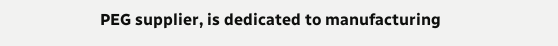PEG supplier, is dedicated to manufacturing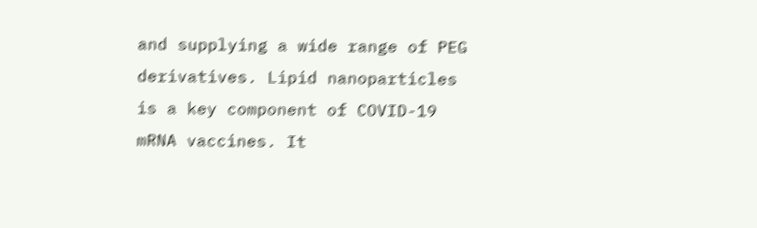and supplying a wide range of PEG derivatives. Lipid nanoparticles is a key component of COVID-19 mRNA vaccines. It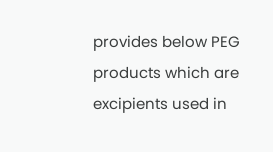provides below PEG products which are excipients used in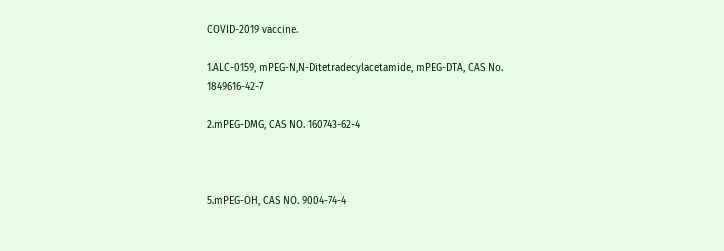COVID-2019 vaccine.

1.ALC-0159, mPEG-N,N-Ditetradecylacetamide, mPEG-DTA, CAS No. 1849616-42-7

2.mPEG-DMG, CAS NO. 160743-62-4



5.mPEG-OH, CAS NO. 9004-74-4